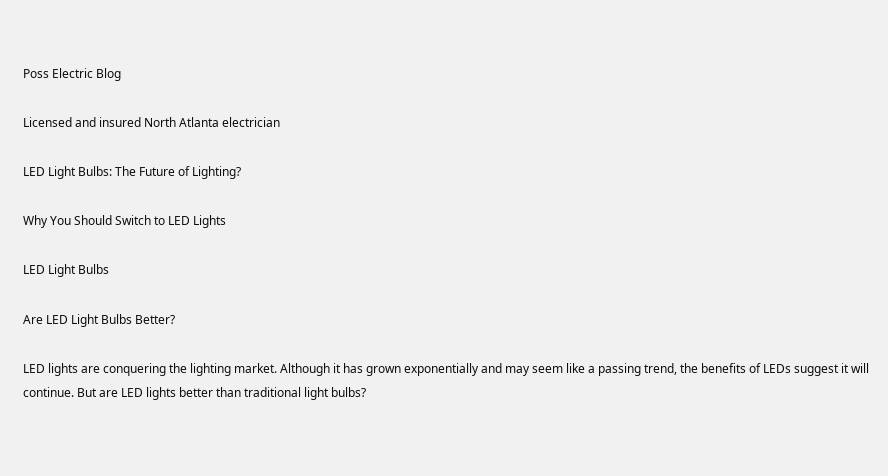Poss Electric Blog

Licensed and insured North Atlanta electrician

LED Light Bulbs: The Future of Lighting?

Why You Should Switch to LED Lights

LED Light Bulbs

Are LED Light Bulbs Better?

LED lights are conquering the lighting market. Although it has grown exponentially and may seem like a passing trend, the benefits of LEDs suggest it will continue. But are LED lights better than traditional light bulbs?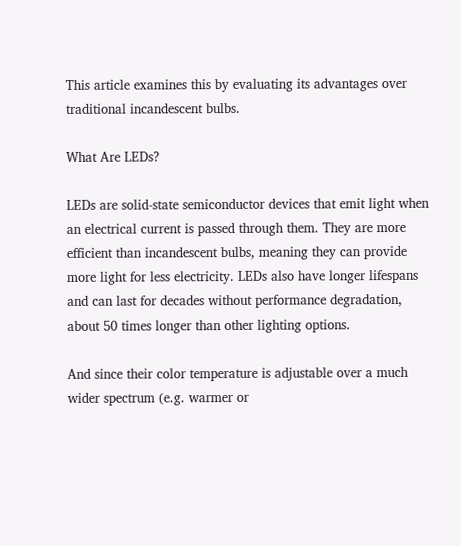This article examines this by evaluating its advantages over traditional incandescent bulbs.

What Are LEDs?

LEDs are solid-state semiconductor devices that emit light when an electrical current is passed through them. They are more efficient than incandescent bulbs, meaning they can provide more light for less electricity. LEDs also have longer lifespans and can last for decades without performance degradation, about 50 times longer than other lighting options.

And since their color temperature is adjustable over a much wider spectrum (e.g. warmer or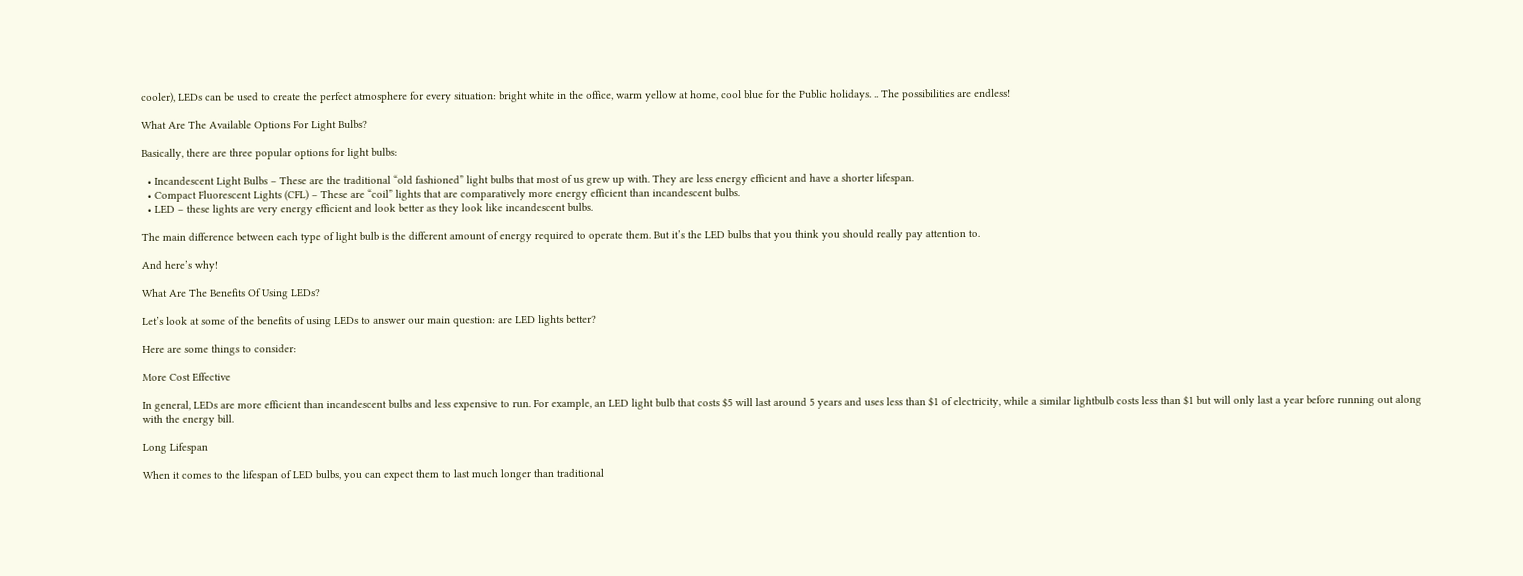cooler), LEDs can be used to create the perfect atmosphere for every situation: bright white in the office, warm yellow at home, cool blue for the Public holidays. .. The possibilities are endless!

What Are The Available Options For Light Bulbs?

Basically, there are three popular options for light bulbs:

  • Incandescent Light Bulbs – These are the traditional “old fashioned” light bulbs that most of us grew up with. They are less energy efficient and have a shorter lifespan.
  • Compact Fluorescent Lights (CFL) – These are “coil” lights that are comparatively more energy efficient than incandescent bulbs.
  • LED – these lights are very energy efficient and look better as they look like incandescent bulbs.

The main difference between each type of light bulb is the different amount of energy required to operate them. But it’s the LED bulbs that you think you should really pay attention to.

And here’s why!

What Are The Benefits Of Using LEDs?

Let’s look at some of the benefits of using LEDs to answer our main question: are LED lights better?

Here are some things to consider:

More Cost Effective

In general, LEDs are more efficient than incandescent bulbs and less expensive to run. For example, an LED light bulb that costs $5 will last around 5 years and uses less than $1 of electricity, while a similar lightbulb costs less than $1 but will only last a year before running out along with the energy bill.

Long Lifespan

When it comes to the lifespan of LED bulbs, you can expect them to last much longer than traditional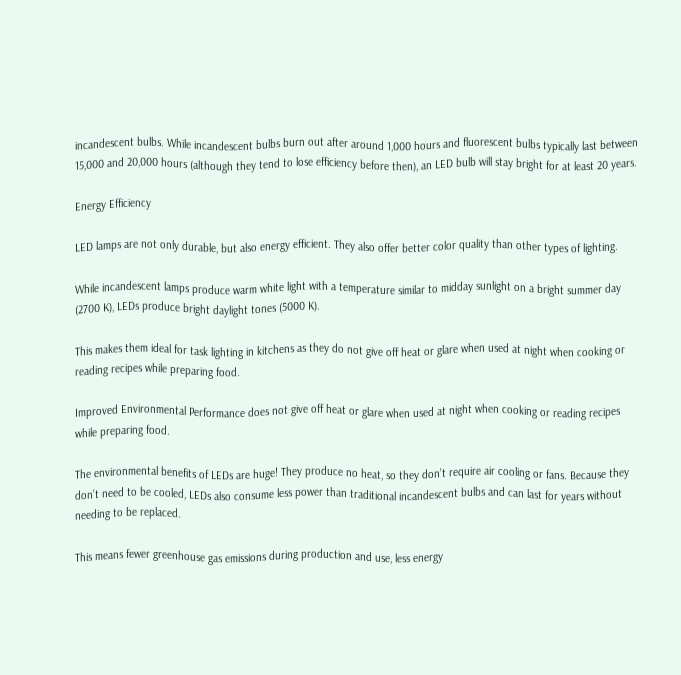incandescent bulbs. While incandescent bulbs burn out after around 1,000 hours and fluorescent bulbs typically last between 15,000 and 20,000 hours (although they tend to lose efficiency before then), an LED bulb will stay bright for at least 20 years.

Energy Efficiency

LED lamps are not only durable, but also energy efficient. They also offer better color quality than other types of lighting.

While incandescent lamps produce warm white light with a temperature similar to midday sunlight on a bright summer day (2700 K), LEDs produce bright daylight tones (5000 K).

This makes them ideal for task lighting in kitchens as they do not give off heat or glare when used at night when cooking or reading recipes while preparing food.

Improved Environmental Performance does not give off heat or glare when used at night when cooking or reading recipes while preparing food.

The environmental benefits of LEDs are huge! They produce no heat, so they don’t require air cooling or fans. Because they don’t need to be cooled, LEDs also consume less power than traditional incandescent bulbs and can last for years without needing to be replaced.

This means fewer greenhouse gas emissions during production and use, less energy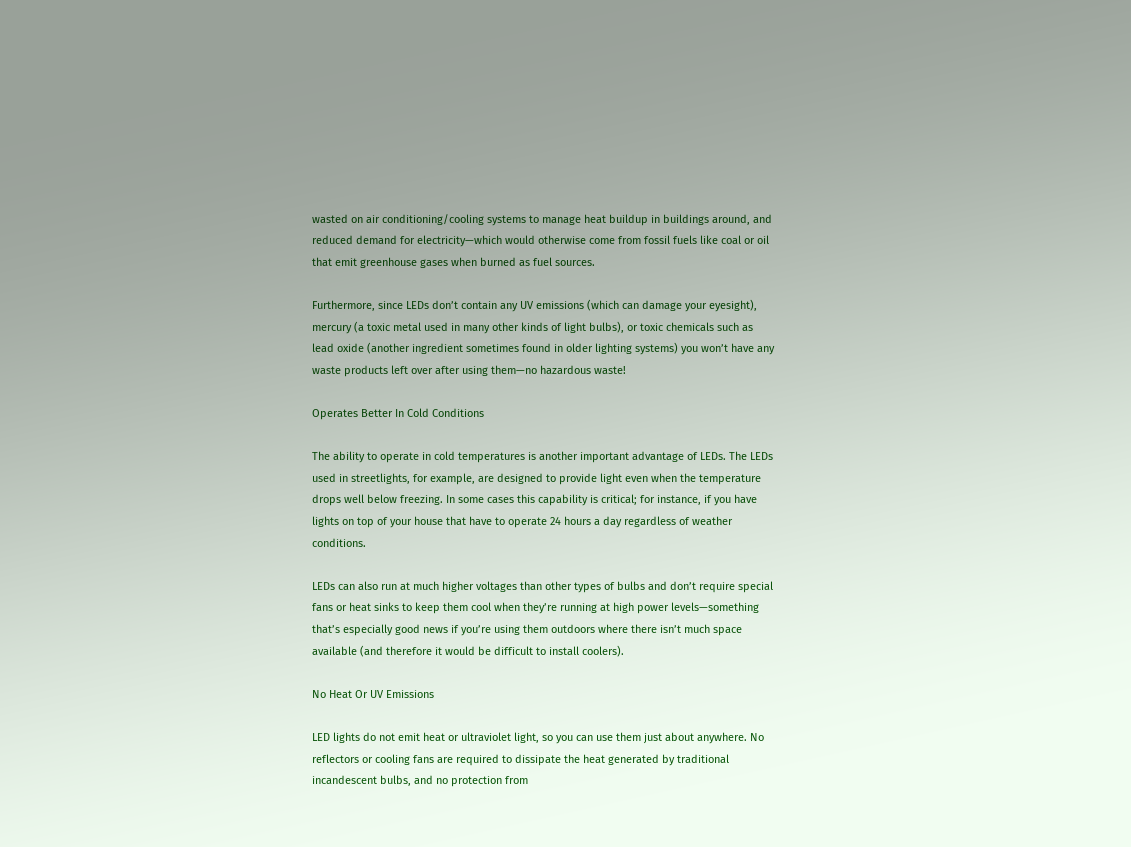wasted on air conditioning/cooling systems to manage heat buildup in buildings around, and reduced demand for electricity—which would otherwise come from fossil fuels like coal or oil that emit greenhouse gases when burned as fuel sources.

Furthermore, since LEDs don’t contain any UV emissions (which can damage your eyesight), mercury (a toxic metal used in many other kinds of light bulbs), or toxic chemicals such as lead oxide (another ingredient sometimes found in older lighting systems) you won’t have any waste products left over after using them—no hazardous waste!

Operates Better In Cold Conditions

The ability to operate in cold temperatures is another important advantage of LEDs. The LEDs used in streetlights, for example, are designed to provide light even when the temperature drops well below freezing. In some cases this capability is critical; for instance, if you have lights on top of your house that have to operate 24 hours a day regardless of weather conditions.

LEDs can also run at much higher voltages than other types of bulbs and don’t require special fans or heat sinks to keep them cool when they’re running at high power levels—something that’s especially good news if you’re using them outdoors where there isn’t much space available (and therefore it would be difficult to install coolers).

No Heat Or UV Emissions

LED lights do not emit heat or ultraviolet light, so you can use them just about anywhere. No reflectors or cooling fans are required to dissipate the heat generated by traditional incandescent bulbs, and no protection from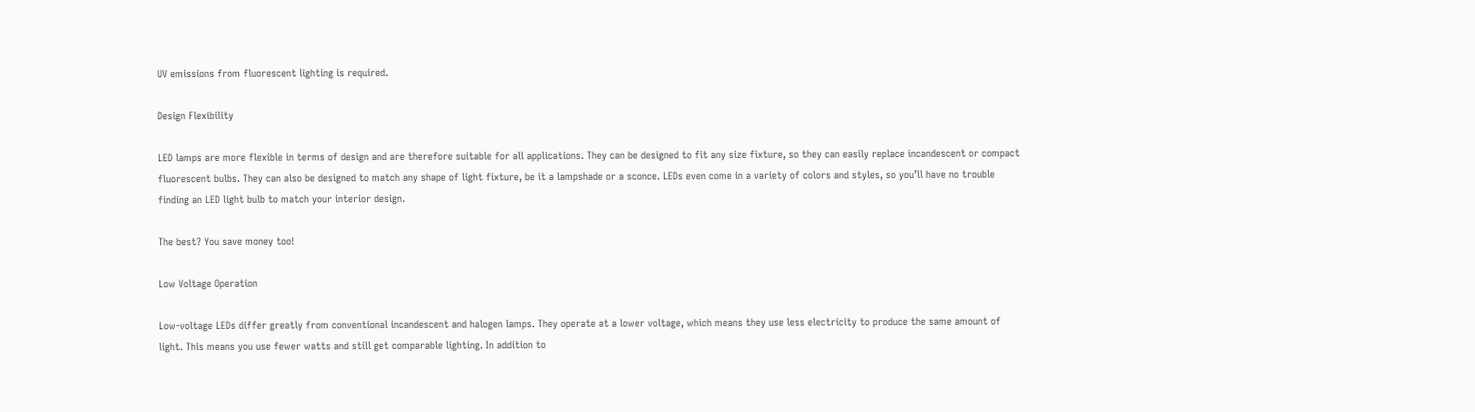UV emissions from fluorescent lighting is required.

Design Flexibility

LED lamps are more flexible in terms of design and are therefore suitable for all applications. They can be designed to fit any size fixture, so they can easily replace incandescent or compact fluorescent bulbs. They can also be designed to match any shape of light fixture, be it a lampshade or a sconce. LEDs even come in a variety of colors and styles, so you’ll have no trouble finding an LED light bulb to match your interior design.

The best? You save money too!

Low Voltage Operation

Low-voltage LEDs differ greatly from conventional incandescent and halogen lamps. They operate at a lower voltage, which means they use less electricity to produce the same amount of light. This means you use fewer watts and still get comparable lighting. In addition to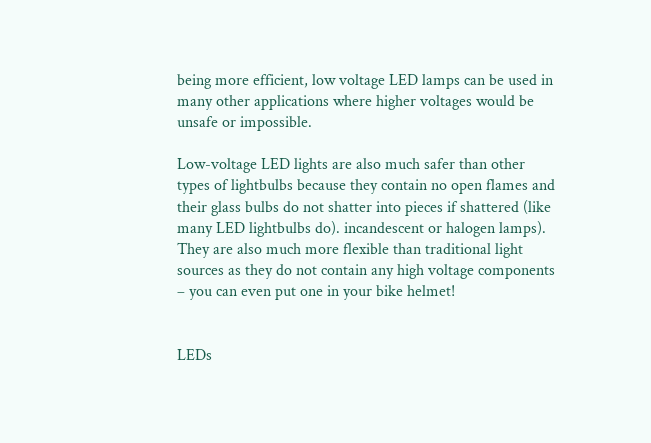being more efficient, low voltage LED lamps can be used in many other applications where higher voltages would be unsafe or impossible.

Low-voltage LED lights are also much safer than other types of lightbulbs because they contain no open flames and their glass bulbs do not shatter into pieces if shattered (like many LED lightbulbs do). incandescent or halogen lamps). They are also much more flexible than traditional light sources as they do not contain any high voltage components – you can even put one in your bike helmet!


LEDs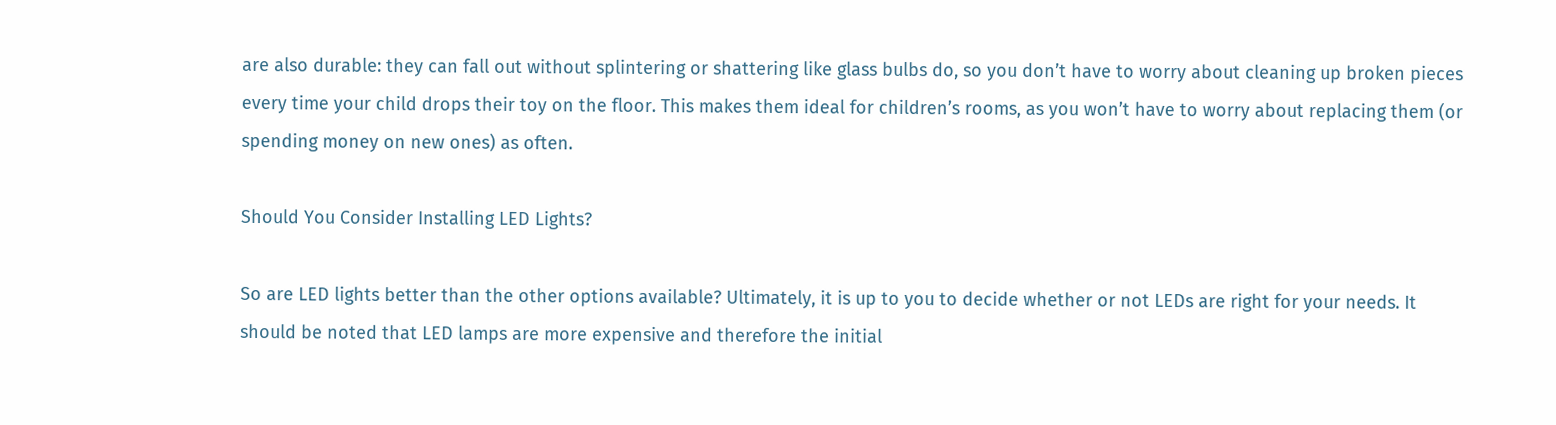are also durable: they can fall out without splintering or shattering like glass bulbs do, so you don’t have to worry about cleaning up broken pieces every time your child drops their toy on the floor. This makes them ideal for children’s rooms, as you won’t have to worry about replacing them (or spending money on new ones) as often.

Should You Consider Installing LED Lights?

So are LED lights better than the other options available? Ultimately, it is up to you to decide whether or not LEDs are right for your needs. It should be noted that LED lamps are more expensive and therefore the initial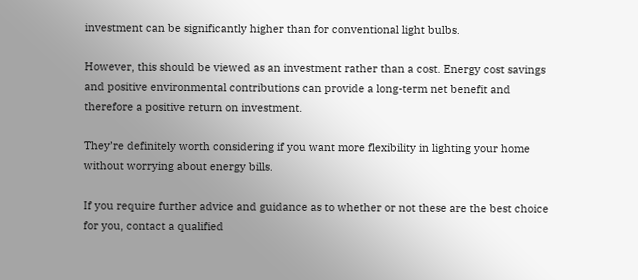investment can be significantly higher than for conventional light bulbs.

However, this should be viewed as an investment rather than a cost. Energy cost savings and positive environmental contributions can provide a long-term net benefit and therefore a positive return on investment.

They’re definitely worth considering if you want more flexibility in lighting your home without worrying about energy bills.

If you require further advice and guidance as to whether or not these are the best choice for you, contact a qualified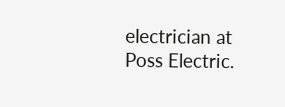electrician at Poss Electric.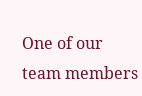One of our team members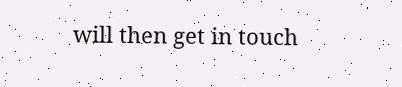will then get in touch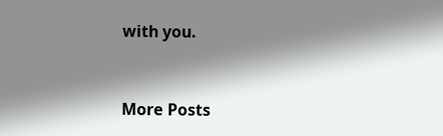with you.


More Posts